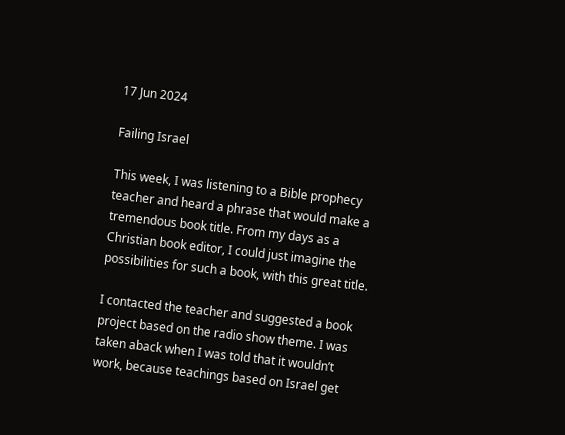17 Jun 2024

Failing Israel

This week, I was listening to a Bible prophecy teacher and heard a phrase that would make a tremendous book title. From my days as a Christian book editor, I could just imagine the possibilities for such a book, with this great title.

I contacted the teacher and suggested a book project based on the radio show theme. I was taken aback when I was told that it wouldn’t work, because teachings based on Israel get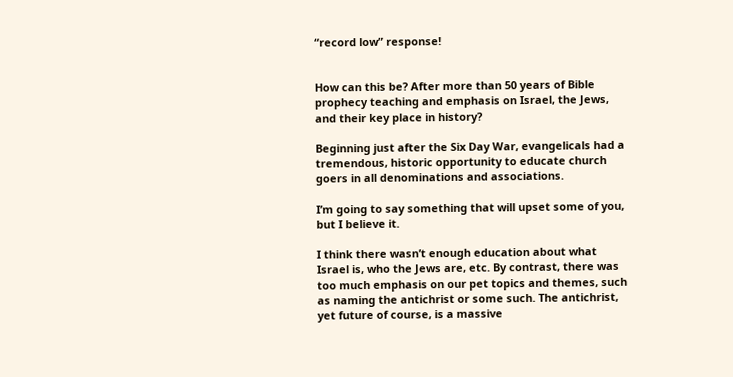“record low” response!


How can this be? After more than 50 years of Bible prophecy teaching and emphasis on Israel, the Jews, and their key place in history?

Beginning just after the Six Day War, evangelicals had a tremendous, historic opportunity to educate church goers in all denominations and associations.

I’m going to say something that will upset some of you, but I believe it.

I think there wasn’t enough education about what Israel is, who the Jews are, etc. By contrast, there was too much emphasis on our pet topics and themes, such as naming the antichrist or some such. The antichrist, yet future of course, is a massive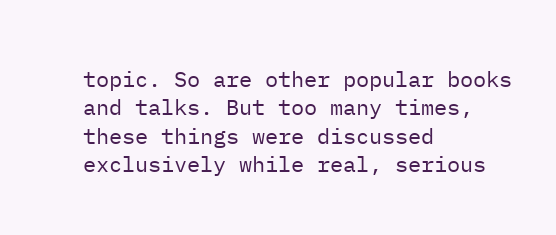topic. So are other popular books and talks. But too many times, these things were discussed exclusively while real, serious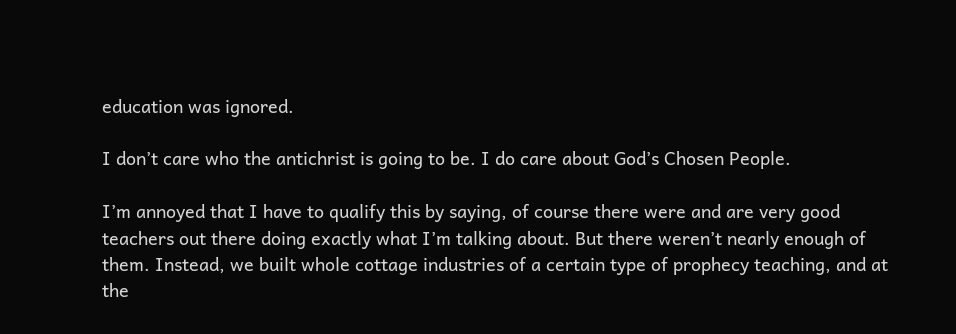education was ignored.

I don’t care who the antichrist is going to be. I do care about God’s Chosen People.

I’m annoyed that I have to qualify this by saying, of course there were and are very good teachers out there doing exactly what I’m talking about. But there weren’t nearly enough of them. Instead, we built whole cottage industries of a certain type of prophecy teaching, and at the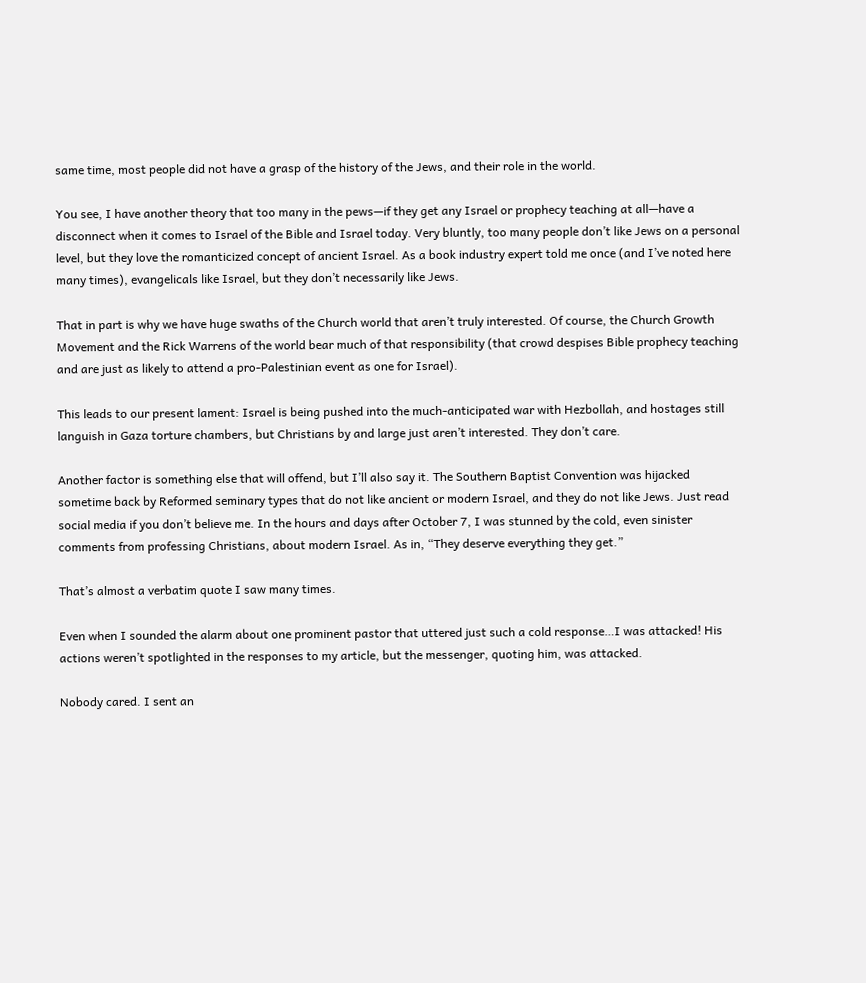same time, most people did not have a grasp of the history of the Jews, and their role in the world.

You see, I have another theory that too many in the pews—if they get any Israel or prophecy teaching at all—have a disconnect when it comes to Israel of the Bible and Israel today. Very bluntly, too many people don’t like Jews on a personal level, but they love the romanticized concept of ancient Israel. As a book industry expert told me once (and I’ve noted here many times), evangelicals like Israel, but they don’t necessarily like Jews.

That in part is why we have huge swaths of the Church world that aren’t truly interested. Of course, the Church Growth Movement and the Rick Warrens of the world bear much of that responsibility (that crowd despises Bible prophecy teaching and are just as likely to attend a pro-Palestinian event as one for Israel).

This leads to our present lament: Israel is being pushed into the much-anticipated war with Hezbollah, and hostages still languish in Gaza torture chambers, but Christians by and large just aren’t interested. They don’t care.

Another factor is something else that will offend, but I’ll also say it. The Southern Baptist Convention was hijacked sometime back by Reformed seminary types that do not like ancient or modern Israel, and they do not like Jews. Just read social media if you don’t believe me. In the hours and days after October 7, I was stunned by the cold, even sinister comments from professing Christians, about modern Israel. As in, “They deserve everything they get.”

That’s almost a verbatim quote I saw many times.

Even when I sounded the alarm about one prominent pastor that uttered just such a cold response…I was attacked! His actions weren’t spotlighted in the responses to my article, but the messenger, quoting him, was attacked.

Nobody cared. I sent an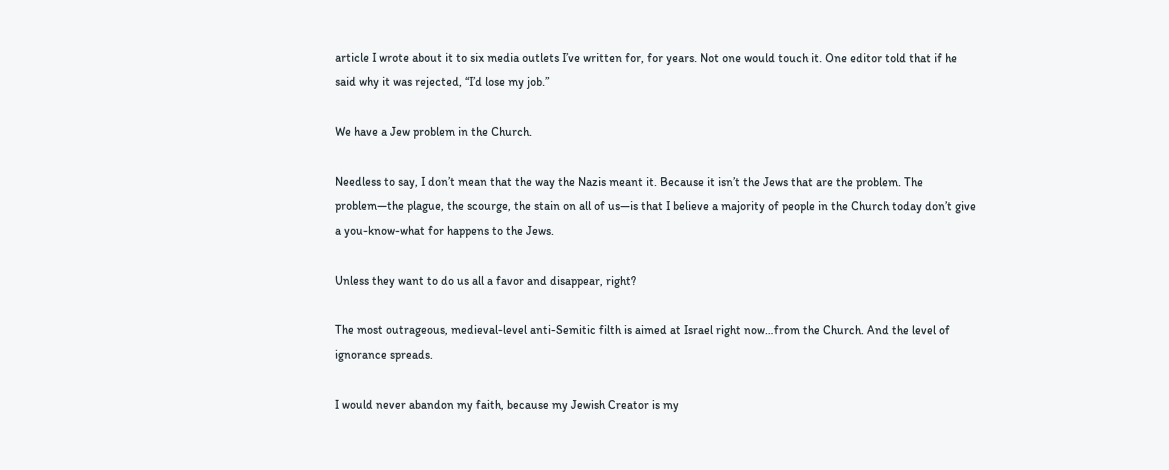article I wrote about it to six media outlets I’ve written for, for years. Not one would touch it. One editor told that if he said why it was rejected, “I’d lose my job.”

We have a Jew problem in the Church.

Needless to say, I don’t mean that the way the Nazis meant it. Because it isn’t the Jews that are the problem. The problem—the plague, the scourge, the stain on all of us—is that I believe a majority of people in the Church today don’t give a you-know-what for happens to the Jews.

Unless they want to do us all a favor and disappear, right?

The most outrageous, medieval-level anti-Semitic filth is aimed at Israel right now…from the Church. And the level of ignorance spreads.

I would never abandon my faith, because my Jewish Creator is my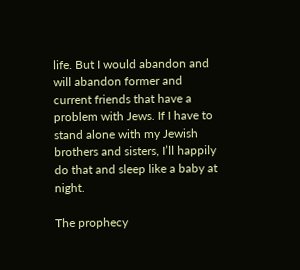life. But I would abandon and will abandon former and current friends that have a problem with Jews. If I have to stand alone with my Jewish brothers and sisters, I’ll happily do that and sleep like a baby at night.

The prophecy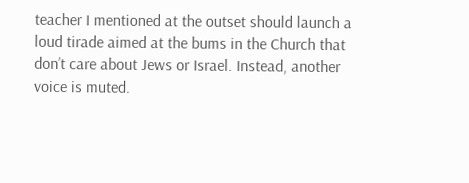teacher I mentioned at the outset should launch a loud tirade aimed at the bums in the Church that don’t care about Jews or Israel. Instead, another voice is muted.